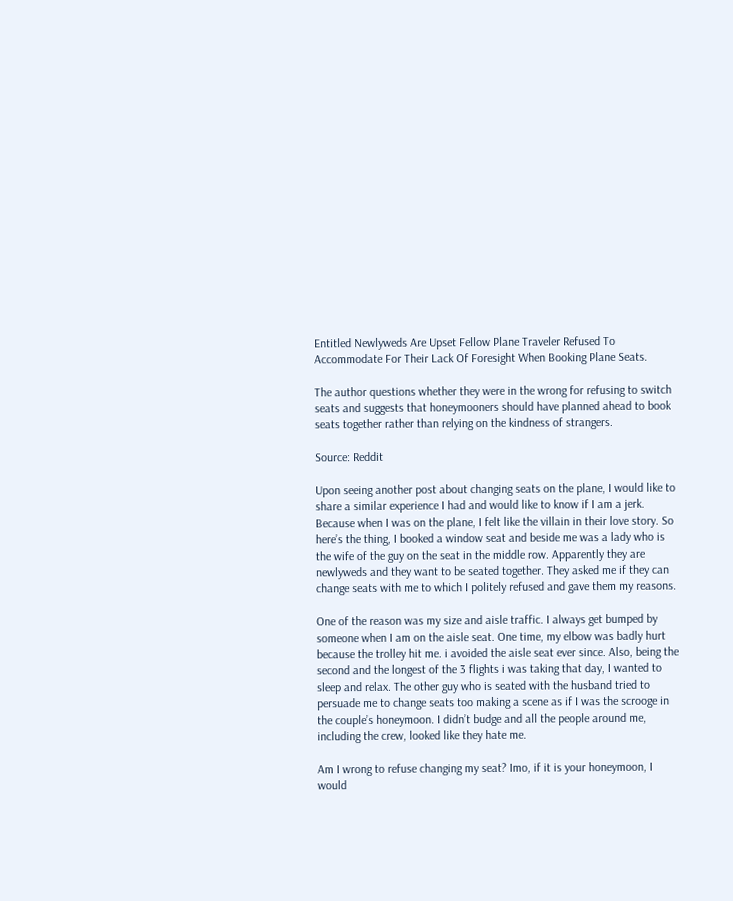Entitled Newlyweds Are Upset Fellow Plane Traveler Refused To Accommodate For Their Lack Of Foresight When Booking Plane Seats.

The author questions whether they were in the wrong for refusing to switch seats and suggests that honeymooners should have planned ahead to book seats together rather than relying on the kindness of strangers.

Source: Reddit

Upon seeing another post about changing seats on the plane, I would like to share a similar experience I had and would like to know if I am a jerk. Because when I was on the plane, I felt like the villain in their love story. So here’s the thing, I booked a window seat and beside me was a lady who is the wife of the guy on the seat in the middle row. Apparently they are newlyweds and they want to be seated together. They asked me if they can change seats with me to which I politely refused and gave them my reasons.

One of the reason was my size and aisle traffic. I always get bumped by someone when I am on the aisle seat. One time, my elbow was badly hurt because the trolley hit me. i avoided the aisle seat ever since. Also, being the second and the longest of the 3 flights i was taking that day, I wanted to sleep and relax. The other guy who is seated with the husband tried to persuade me to change seats too making a scene as if I was the scrooge in the couple’s honeymoon. I didn’t budge and all the people around me, including the crew, looked like they hate me.

Am I wrong to refuse changing my seat? Imo, if it is your honeymoon, I would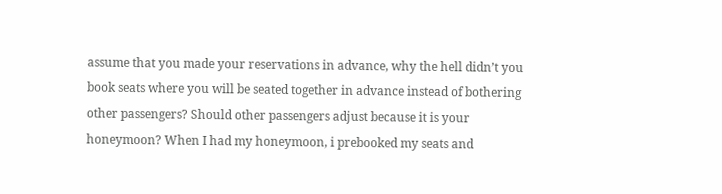assume that you made your reservations in advance, why the hell didn’t you book seats where you will be seated together in advance instead of bothering other passengers? Should other passengers adjust because it is your honeymoon? When I had my honeymoon, i prebooked my seats and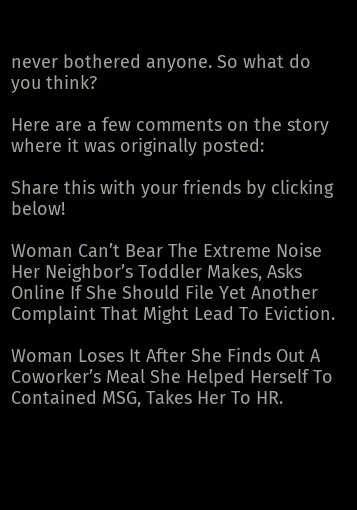never bothered anyone. So what do you think?

Here are a few comments on the story where it was originally posted:

Share this with your friends by clicking below!

Woman Can’t Bear The Extreme Noise Her Neighbor’s Toddler Makes, Asks Online If She Should File Yet Another Complaint That Might Lead To Eviction.

Woman Loses It After She Finds Out A Coworker’s Meal She Helped Herself To Contained MSG, Takes Her To HR.